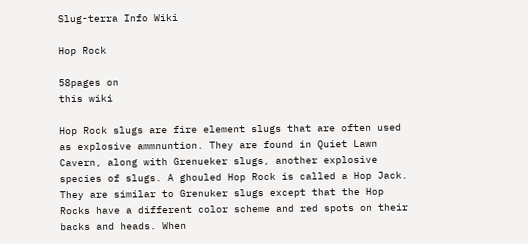Slug-terra Info Wiki

Hop Rock

58pages on
this wiki

Hop Rock slugs are fire element slugs that are often used as explosive ammnuntion. They are found in Quiet Lawn Cavern, along with Grenueker slugs, another explosive species of slugs. A ghouled Hop Rock is called a Hop Jack. They are similar to Grenuker slugs except that the Hop Rocks have a different color scheme and red spots on their backs and heads. When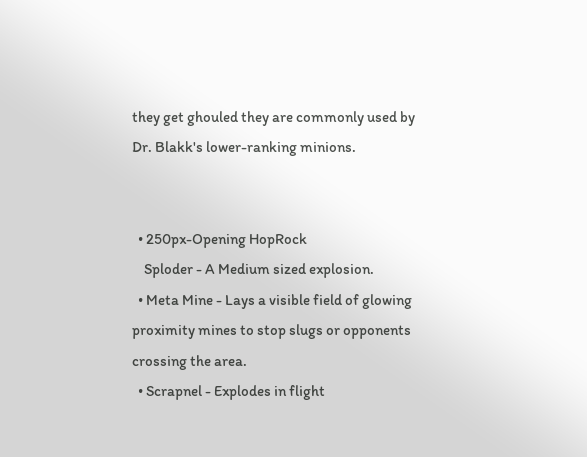they get ghouled they are commonly used by Dr. Blakk's lower-ranking minions.


  • 250px-Opening HopRock
    Sploder - A Medium sized explosion.
  • Meta Mine - Lays a visible field of glowing proximity mines to stop slugs or opponents crossing the area.
  • Scrapnel - Explodes in flight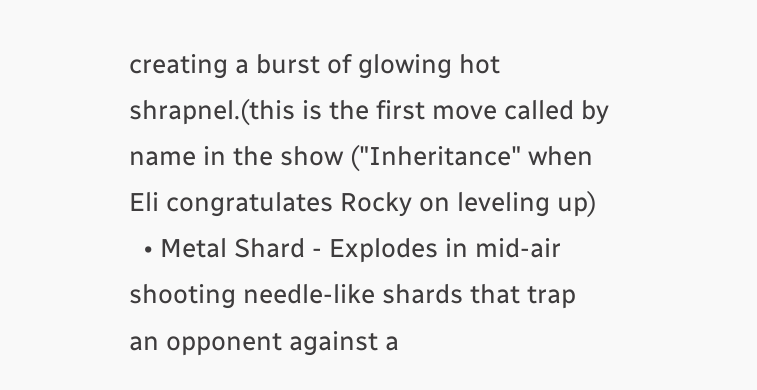creating a burst of glowing hot shrapnel.(this is the first move called by name in the show ("Inheritance" when Eli congratulates Rocky on leveling up)
  • Metal Shard - Explodes in mid-air shooting needle-like shards that trap an opponent against a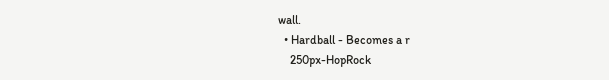wall.
  • Hardball - Becomes a r
    250px-HopRock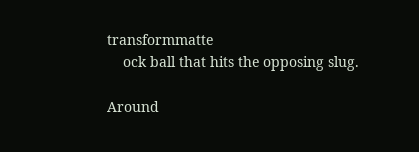transformmatte
    ock ball that hits the opposing slug.

Around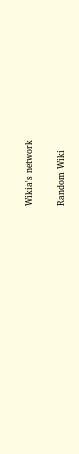Wikia's network

Random Wiki